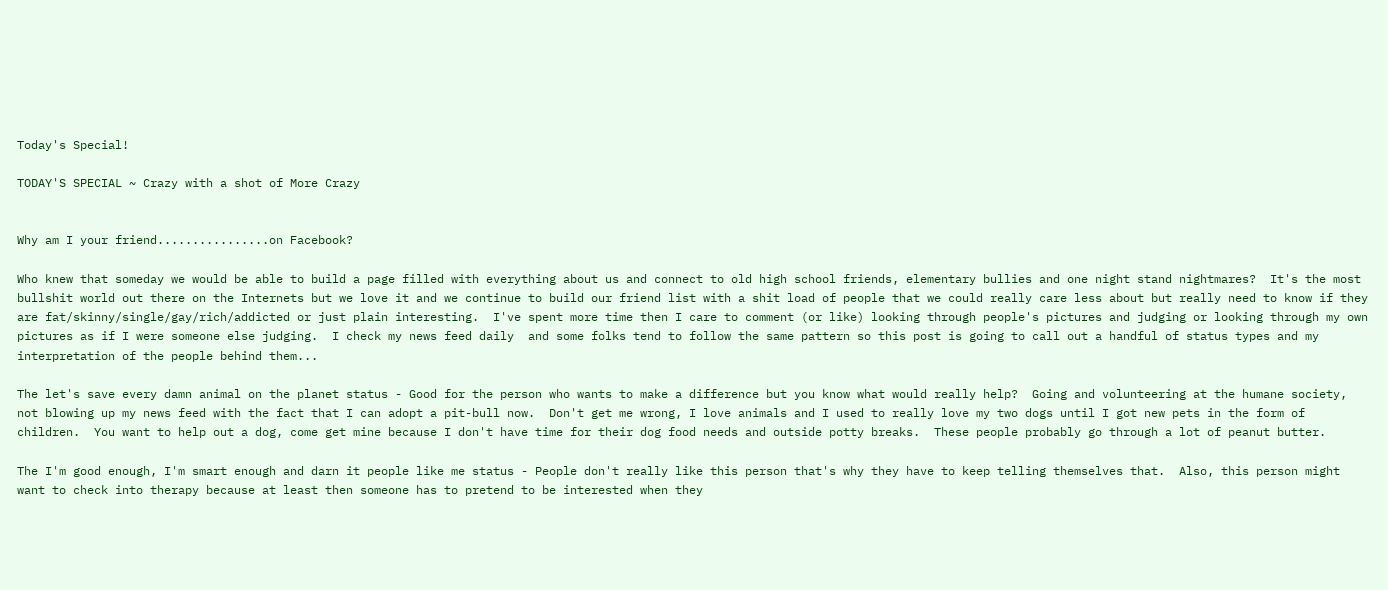Today's Special!

TODAY'S SPECIAL ~ Crazy with a shot of More Crazy


Why am I your friend................on Facebook?

Who knew that someday we would be able to build a page filled with everything about us and connect to old high school friends, elementary bullies and one night stand nightmares?  It's the most bullshit world out there on the Internets but we love it and we continue to build our friend list with a shit load of people that we could really care less about but really need to know if they are fat/skinny/single/gay/rich/addicted or just plain interesting.  I've spent more time then I care to comment (or like) looking through people's pictures and judging or looking through my own pictures as if I were someone else judging.  I check my news feed daily  and some folks tend to follow the same pattern so this post is going to call out a handful of status types and my interpretation of the people behind them...

The let's save every damn animal on the planet status - Good for the person who wants to make a difference but you know what would really help?  Going and volunteering at the humane society, not blowing up my news feed with the fact that I can adopt a pit-bull now.  Don't get me wrong, I love animals and I used to really love my two dogs until I got new pets in the form of children.  You want to help out a dog, come get mine because I don't have time for their dog food needs and outside potty breaks.  These people probably go through a lot of peanut butter.

The I'm good enough, I'm smart enough and darn it people like me status - People don't really like this person that's why they have to keep telling themselves that.  Also, this person might want to check into therapy because at least then someone has to pretend to be interested when they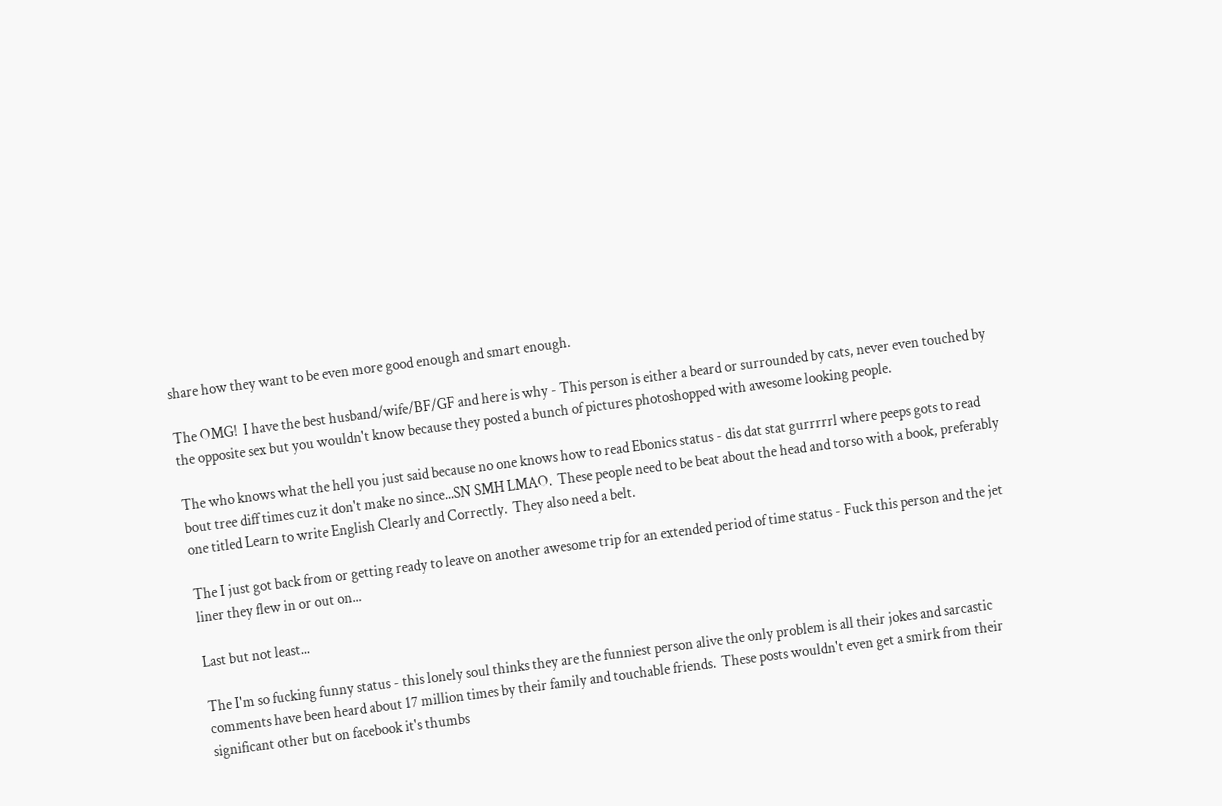share how they want to be even more good enough and smart enough.

The OMG!  I have the best husband/wife/BF/GF and here is why - This person is either a beard or surrounded by cats, never even touched by the opposite sex but you wouldn't know because they posted a bunch of pictures photoshopped with awesome looking people.

The who knows what the hell you just said because no one knows how to read Ebonics status - dis dat stat gurrrrrl where peeps gots to read bout tree diff times cuz it don't make no since...SN SMH LMAO.  These people need to be beat about the head and torso with a book, preferably one titled Learn to write English Clearly and Correctly.  They also need a belt.

The I just got back from or getting ready to leave on another awesome trip for an extended period of time status - Fuck this person and the jet liner they flew in or out on...

Last but not least...

The I'm so fucking funny status - this lonely soul thinks they are the funniest person alive the only problem is all their jokes and sarcastic comments have been heard about 17 million times by their family and touchable friends.  These posts wouldn't even get a smirk from their significant other but on facebook it's thumbs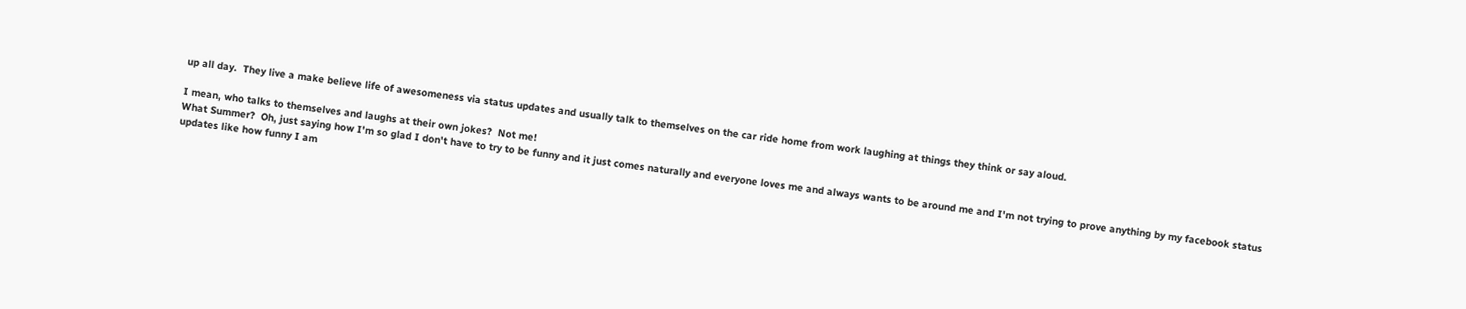up all day.  They live a make believe life of awesomeness via status updates and usually talk to themselves on the car ride home from work laughing at things they think or say aloud.

I mean, who talks to themselves and laughs at their own jokes?  Not me!
What Summer?  Oh, just saying how I'm so glad I don't have to try to be funny and it just comes naturally and everyone loves me and always wants to be around me and I'm not trying to prove anything by my facebook status updates like how funny I am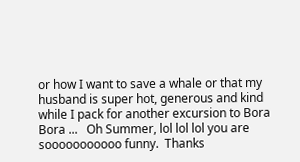or how I want to save a whale or that my husband is super hot, generous and kind while I pack for another excursion to Bora Bora ...   Oh Summer, lol lol lol you are sooooooooooo funny.  Thanks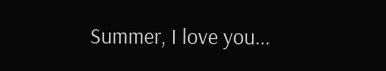Summer, I love you...